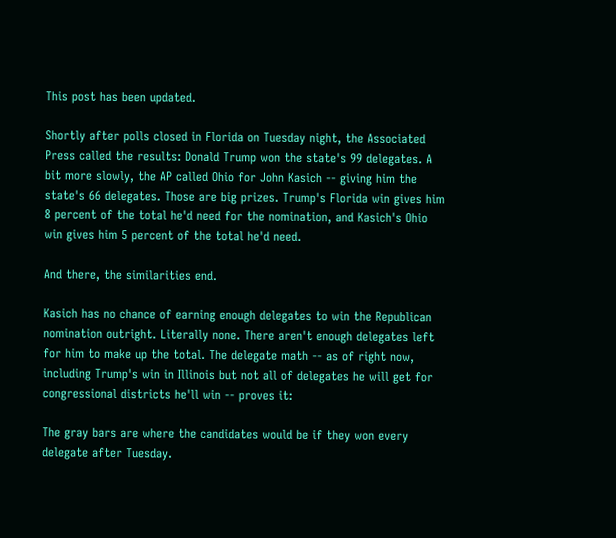This post has been updated.

Shortly after polls closed in Florida on Tuesday night, the Associated Press called the results: Donald Trump won the state's 99 delegates. A bit more slowly, the AP called Ohio for John Kasich -- giving him the state's 66 delegates. Those are big prizes. Trump's Florida win gives him 8 percent of the total he'd need for the nomination, and Kasich's Ohio win gives him 5 percent of the total he'd need.

And there, the similarities end.

Kasich has no chance of earning enough delegates to win the Republican nomination outright. Literally none. There aren't enough delegates left for him to make up the total. The delegate math -- as of right now, including Trump's win in Illinois but not all of delegates he will get for congressional districts he'll win -- proves it:

The gray bars are where the candidates would be if they won every delegate after Tuesday.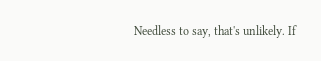Needless to say, that's unlikely. If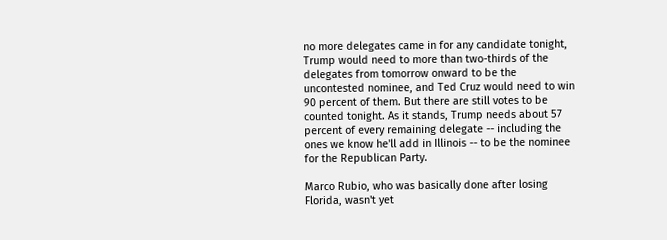no more delegates came in for any candidate tonight, Trump would need to more than two-thirds of the delegates from tomorrow onward to be the uncontested nominee, and Ted Cruz would need to win 90 percent of them. But there are still votes to be counted tonight. As it stands, Trump needs about 57 percent of every remaining delegate -- including the ones we know he'll add in Illinois -- to be the nominee for the Republican Party.

Marco Rubio, who was basically done after losing Florida, wasn't yet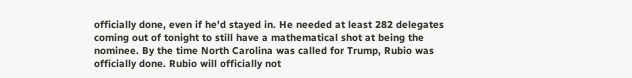officially done, even if he'd stayed in. He needed at least 282 delegates coming out of tonight to still have a mathematical shot at being the nominee. By the time North Carolina was called for Trump, Rubio was officially done. Rubio will officially not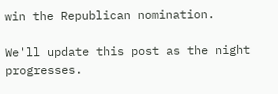win the Republican nomination.

We'll update this post as the night progresses.